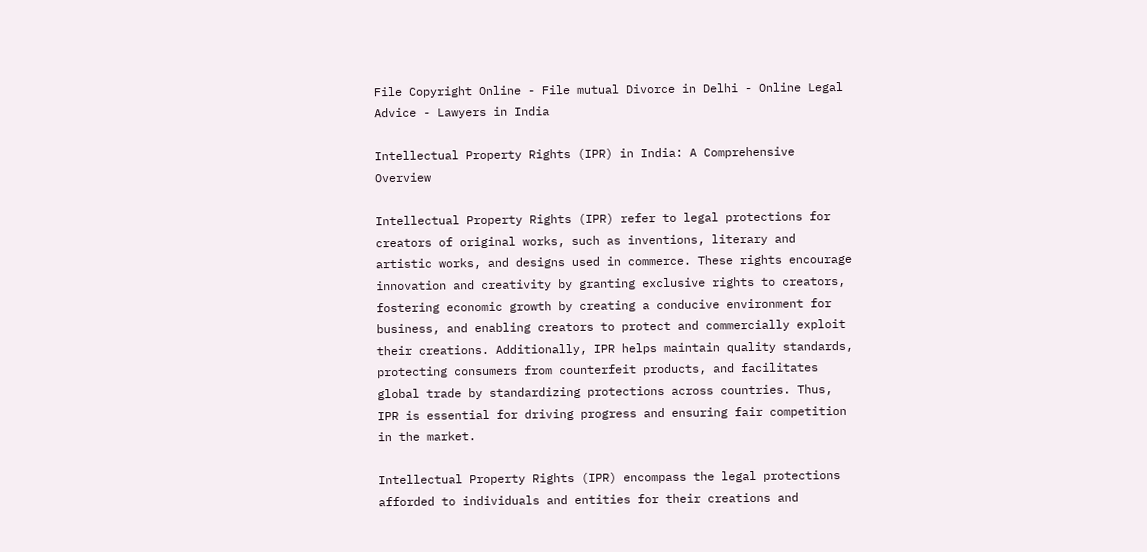File Copyright Online - File mutual Divorce in Delhi - Online Legal Advice - Lawyers in India

Intellectual Property Rights (IPR) in India: A Comprehensive Overview

Intellectual Property Rights (IPR) refer to legal protections for creators of original works, such as inventions, literary and artistic works, and designs used in commerce. These rights encourage innovation and creativity by granting exclusive rights to creators, fostering economic growth by creating a conducive environment for business, and enabling creators to protect and commercially exploit their creations. Additionally, IPR helps maintain quality standards, protecting consumers from counterfeit products, and facilitates global trade by standardizing protections across countries. Thus, IPR is essential for driving progress and ensuring fair competition in the market.

Intellectual Property Rights (IPR) encompass the legal protections afforded to individuals and entities for their creations and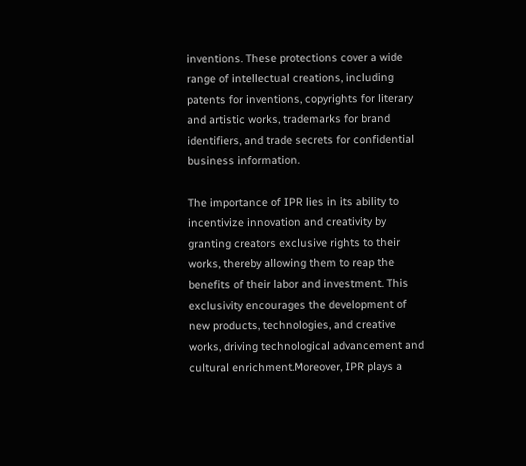inventions. These protections cover a wide range of intellectual creations, including patents for inventions, copyrights for literary and artistic works, trademarks for brand identifiers, and trade secrets for confidential business information.

The importance of IPR lies in its ability to incentivize innovation and creativity by granting creators exclusive rights to their works, thereby allowing them to reap the benefits of their labor and investment. This exclusivity encourages the development of new products, technologies, and creative works, driving technological advancement and cultural enrichment.Moreover, IPR plays a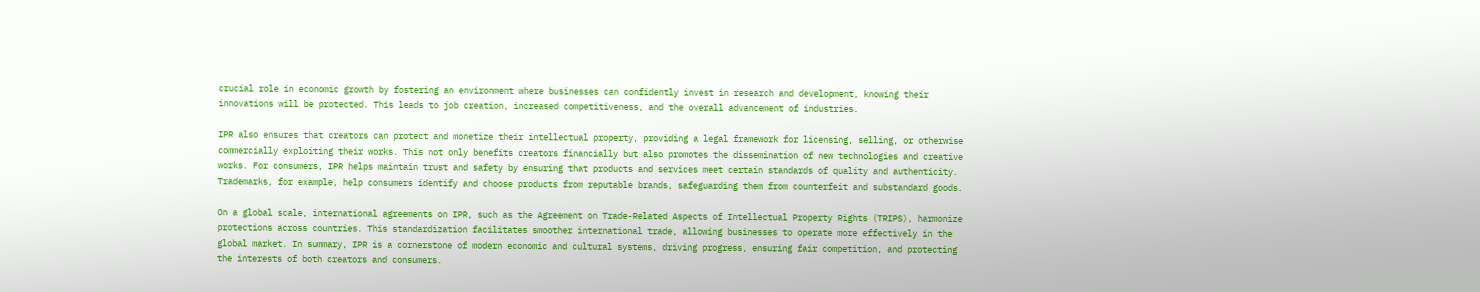crucial role in economic growth by fostering an environment where businesses can confidently invest in research and development, knowing their innovations will be protected. This leads to job creation, increased competitiveness, and the overall advancement of industries.

IPR also ensures that creators can protect and monetize their intellectual property, providing a legal framework for licensing, selling, or otherwise commercially exploiting their works. This not only benefits creators financially but also promotes the dissemination of new technologies and creative works. For consumers, IPR helps maintain trust and safety by ensuring that products and services meet certain standards of quality and authenticity. Trademarks, for example, help consumers identify and choose products from reputable brands, safeguarding them from counterfeit and substandard goods.

On a global scale, international agreements on IPR, such as the Agreement on Trade-Related Aspects of Intellectual Property Rights (TRIPS), harmonize protections across countries. This standardization facilitates smoother international trade, allowing businesses to operate more effectively in the global market. In summary, IPR is a cornerstone of modern economic and cultural systems, driving progress, ensuring fair competition, and protecting the interests of both creators and consumers.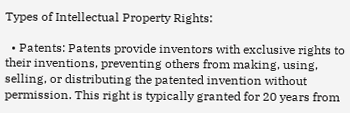Types of Intellectual Property Rights:

  • Patents: Patents provide inventors with exclusive rights to their inventions, preventing others from making, using, selling, or distributing the patented invention without permission. This right is typically granted for 20 years from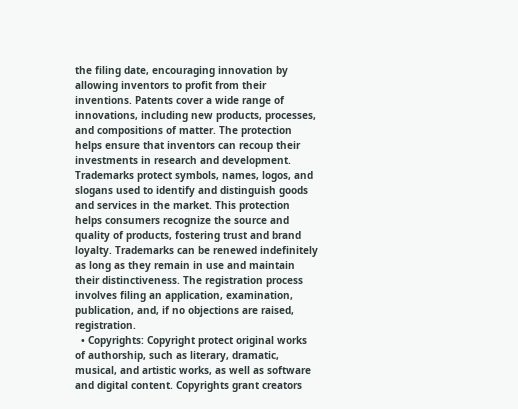the filing date, encouraging innovation by allowing inventors to profit from their inventions. Patents cover a wide range of innovations, including new products, processes, and compositions of matter. The protection helps ensure that inventors can recoup their investments in research and development. Trademarks protect symbols, names, logos, and slogans used to identify and distinguish goods and services in the market. This protection helps consumers recognize the source and quality of products, fostering trust and brand loyalty. Trademarks can be renewed indefinitely as long as they remain in use and maintain their distinctiveness. The registration process involves filing an application, examination, publication, and, if no objections are raised, registration.
  • Copyrights: Copyright protect original works of authorship, such as literary, dramatic, musical, and artistic works, as well as software and digital content. Copyrights grant creators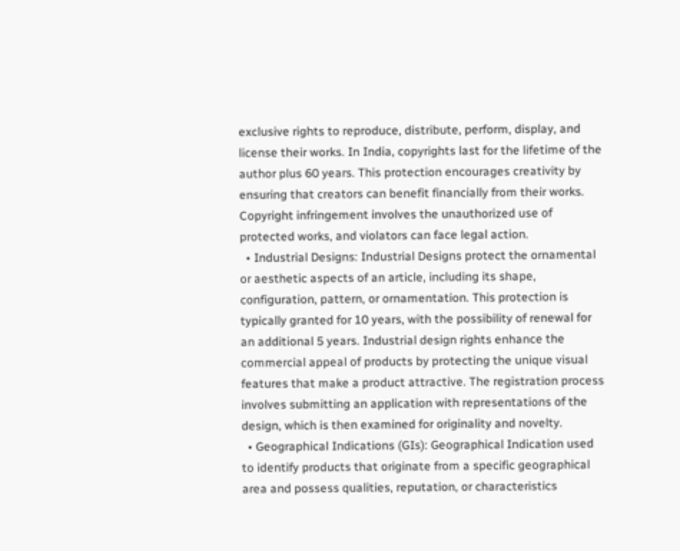exclusive rights to reproduce, distribute, perform, display, and license their works. In India, copyrights last for the lifetime of the author plus 60 years. This protection encourages creativity by ensuring that creators can benefit financially from their works. Copyright infringement involves the unauthorized use of protected works, and violators can face legal action.
  • Industrial Designs: Industrial Designs protect the ornamental or aesthetic aspects of an article, including its shape, configuration, pattern, or ornamentation. This protection is typically granted for 10 years, with the possibility of renewal for an additional 5 years. Industrial design rights enhance the commercial appeal of products by protecting the unique visual features that make a product attractive. The registration process involves submitting an application with representations of the design, which is then examined for originality and novelty.
  • Geographical Indications (GIs): Geographical Indication used to identify products that originate from a specific geographical area and possess qualities, reputation, or characteristics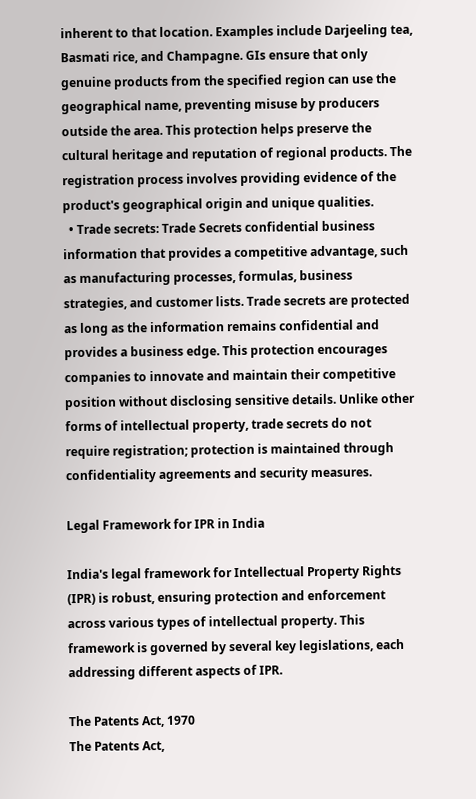inherent to that location. Examples include Darjeeling tea, Basmati rice, and Champagne. GIs ensure that only genuine products from the specified region can use the geographical name, preventing misuse by producers outside the area. This protection helps preserve the cultural heritage and reputation of regional products. The registration process involves providing evidence of the product's geographical origin and unique qualities.
  • Trade secrets: Trade Secrets confidential business information that provides a competitive advantage, such as manufacturing processes, formulas, business strategies, and customer lists. Trade secrets are protected as long as the information remains confidential and provides a business edge. This protection encourages companies to innovate and maintain their competitive position without disclosing sensitive details. Unlike other forms of intellectual property, trade secrets do not require registration; protection is maintained through confidentiality agreements and security measures.

Legal Framework for IPR in India

India's legal framework for Intellectual Property Rights (IPR) is robust, ensuring protection and enforcement across various types of intellectual property. This framework is governed by several key legislations, each addressing different aspects of IPR.

The Patents Act, 1970
The Patents Act,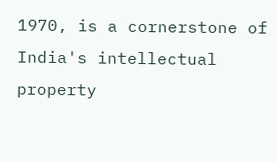1970, is a cornerstone of India's intellectual property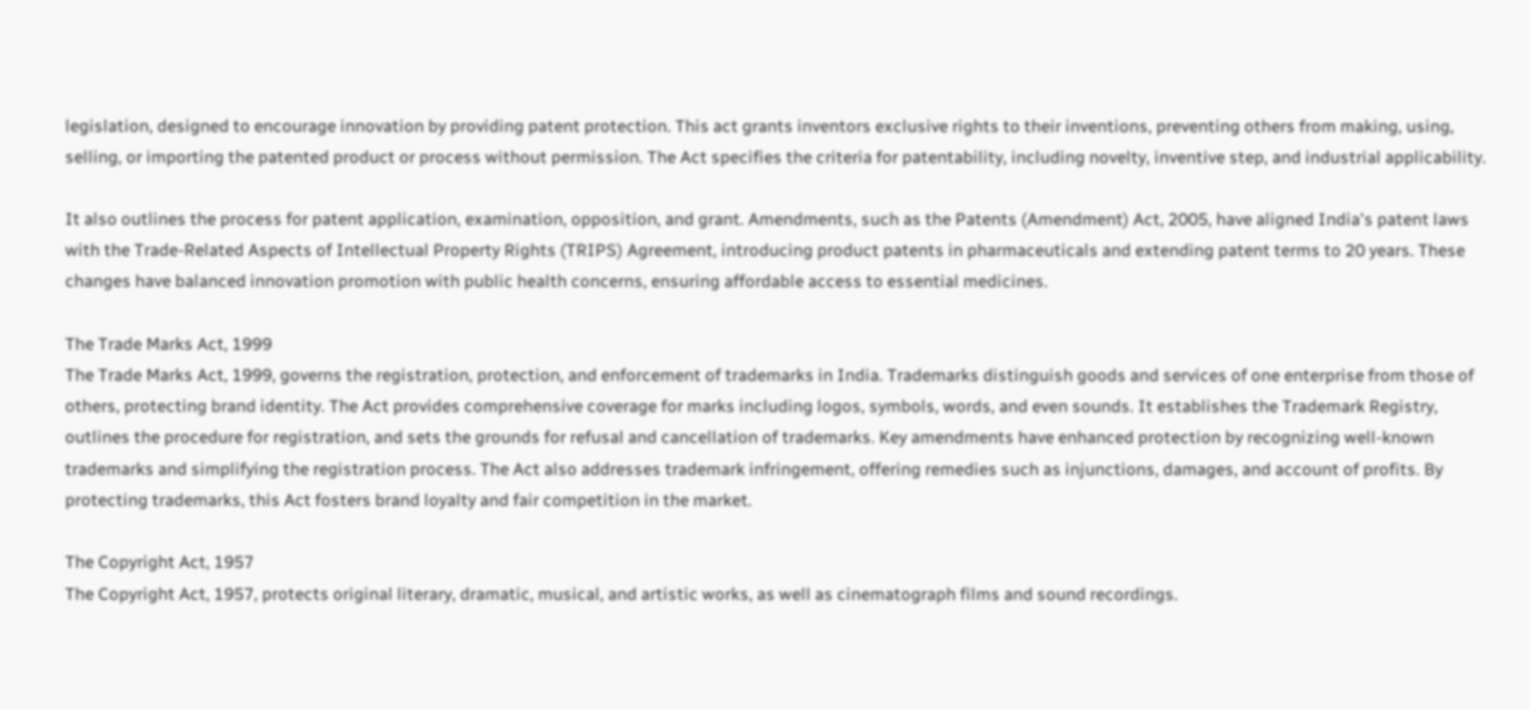legislation, designed to encourage innovation by providing patent protection. This act grants inventors exclusive rights to their inventions, preventing others from making, using, selling, or importing the patented product or process without permission. The Act specifies the criteria for patentability, including novelty, inventive step, and industrial applicability.

It also outlines the process for patent application, examination, opposition, and grant. Amendments, such as the Patents (Amendment) Act, 2005, have aligned India's patent laws with the Trade-Related Aspects of Intellectual Property Rights (TRIPS) Agreement, introducing product patents in pharmaceuticals and extending patent terms to 20 years. These changes have balanced innovation promotion with public health concerns, ensuring affordable access to essential medicines.

The Trade Marks Act, 1999
The Trade Marks Act, 1999, governs the registration, protection, and enforcement of trademarks in India. Trademarks distinguish goods and services of one enterprise from those of others, protecting brand identity. The Act provides comprehensive coverage for marks including logos, symbols, words, and even sounds. It establishes the Trademark Registry, outlines the procedure for registration, and sets the grounds for refusal and cancellation of trademarks. Key amendments have enhanced protection by recognizing well-known trademarks and simplifying the registration process. The Act also addresses trademark infringement, offering remedies such as injunctions, damages, and account of profits. By protecting trademarks, this Act fosters brand loyalty and fair competition in the market.

The Copyright Act, 1957
The Copyright Act, 1957, protects original literary, dramatic, musical, and artistic works, as well as cinematograph films and sound recordings.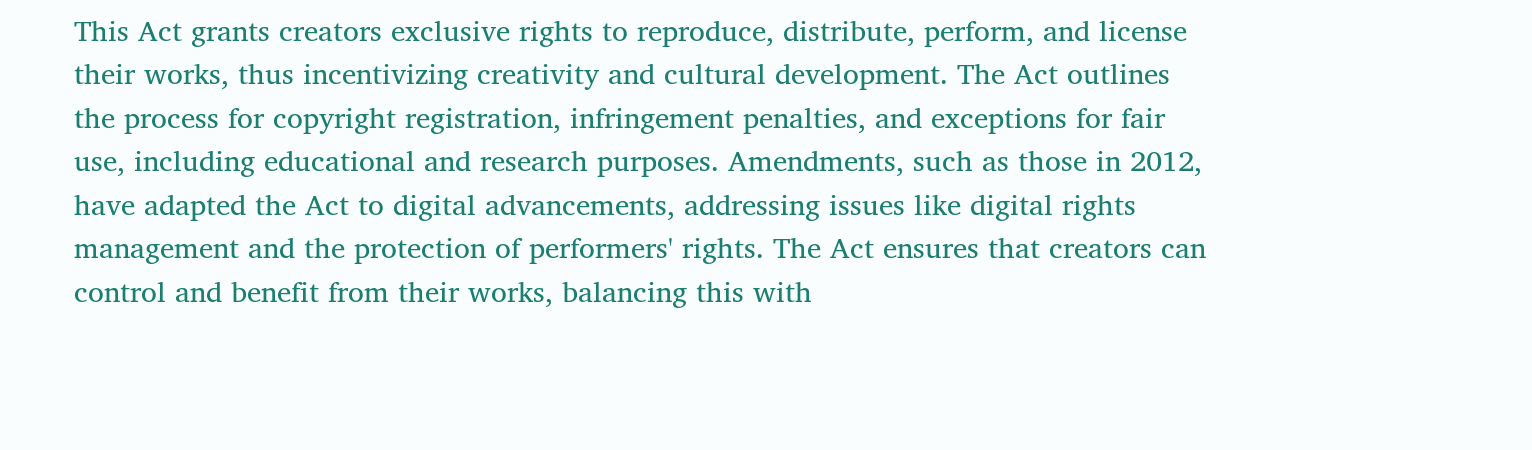This Act grants creators exclusive rights to reproduce, distribute, perform, and license their works, thus incentivizing creativity and cultural development. The Act outlines the process for copyright registration, infringement penalties, and exceptions for fair use, including educational and research purposes. Amendments, such as those in 2012, have adapted the Act to digital advancements, addressing issues like digital rights management and the protection of performers' rights. The Act ensures that creators can control and benefit from their works, balancing this with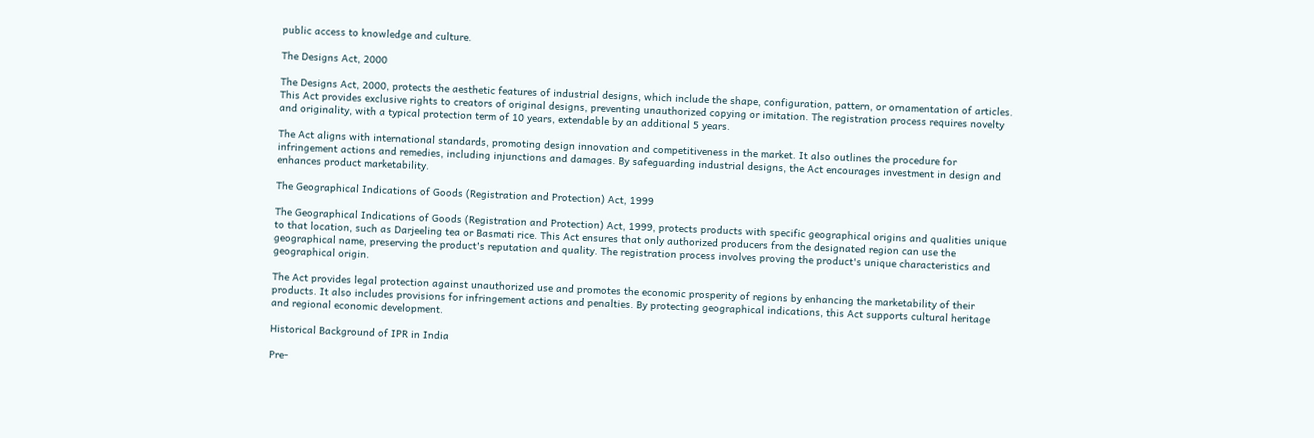public access to knowledge and culture.

The Designs Act, 2000

The Designs Act, 2000, protects the aesthetic features of industrial designs, which include the shape, configuration, pattern, or ornamentation of articles. This Act provides exclusive rights to creators of original designs, preventing unauthorized copying or imitation. The registration process requires novelty and originality, with a typical protection term of 10 years, extendable by an additional 5 years.

The Act aligns with international standards, promoting design innovation and competitiveness in the market. It also outlines the procedure for infringement actions and remedies, including injunctions and damages. By safeguarding industrial designs, the Act encourages investment in design and enhances product marketability.

The Geographical Indications of Goods (Registration and Protection) Act, 1999

The Geographical Indications of Goods (Registration and Protection) Act, 1999, protects products with specific geographical origins and qualities unique to that location, such as Darjeeling tea or Basmati rice. This Act ensures that only authorized producers from the designated region can use the geographical name, preserving the product's reputation and quality. The registration process involves proving the product's unique characteristics and geographical origin.

The Act provides legal protection against unauthorized use and promotes the economic prosperity of regions by enhancing the marketability of their products. It also includes provisions for infringement actions and penalties. By protecting geographical indications, this Act supports cultural heritage and regional economic development.

Historical Background of IPR in India

Pre-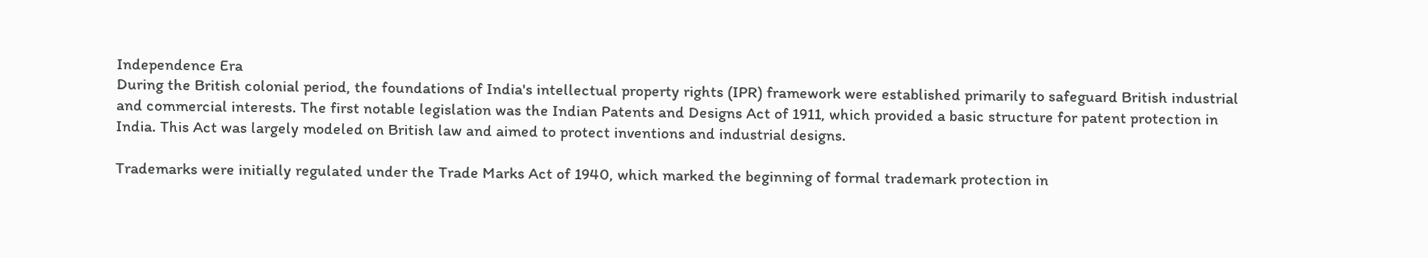Independence Era
During the British colonial period, the foundations of India's intellectual property rights (IPR) framework were established primarily to safeguard British industrial and commercial interests. The first notable legislation was the Indian Patents and Designs Act of 1911, which provided a basic structure for patent protection in India. This Act was largely modeled on British law and aimed to protect inventions and industrial designs.

Trademarks were initially regulated under the Trade Marks Act of 1940, which marked the beginning of formal trademark protection in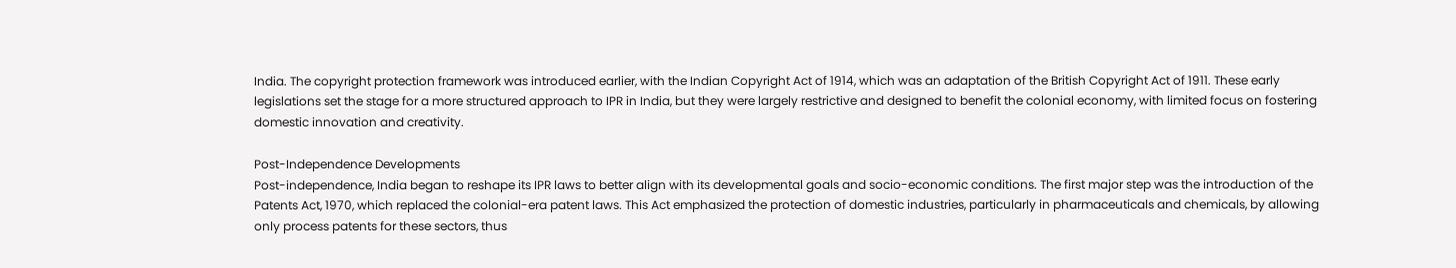India. The copyright protection framework was introduced earlier, with the Indian Copyright Act of 1914, which was an adaptation of the British Copyright Act of 1911. These early legislations set the stage for a more structured approach to IPR in India, but they were largely restrictive and designed to benefit the colonial economy, with limited focus on fostering domestic innovation and creativity.

Post-Independence Developments
Post-independence, India began to reshape its IPR laws to better align with its developmental goals and socio-economic conditions. The first major step was the introduction of the Patents Act, 1970, which replaced the colonial-era patent laws. This Act emphasized the protection of domestic industries, particularly in pharmaceuticals and chemicals, by allowing only process patents for these sectors, thus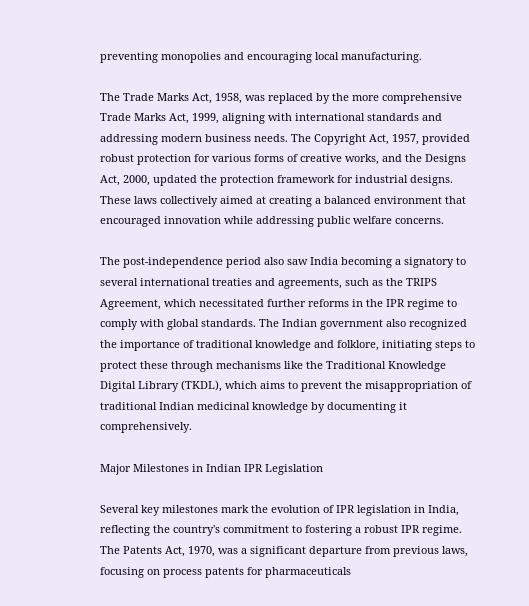preventing monopolies and encouraging local manufacturing.

The Trade Marks Act, 1958, was replaced by the more comprehensive Trade Marks Act, 1999, aligning with international standards and addressing modern business needs. The Copyright Act, 1957, provided robust protection for various forms of creative works, and the Designs Act, 2000, updated the protection framework for industrial designs. These laws collectively aimed at creating a balanced environment that encouraged innovation while addressing public welfare concerns.

The post-independence period also saw India becoming a signatory to several international treaties and agreements, such as the TRIPS Agreement, which necessitated further reforms in the IPR regime to comply with global standards. The Indian government also recognized the importance of traditional knowledge and folklore, initiating steps to protect these through mechanisms like the Traditional Knowledge Digital Library (TKDL), which aims to prevent the misappropriation of traditional Indian medicinal knowledge by documenting it comprehensively.

Major Milestones in Indian IPR Legislation

Several key milestones mark the evolution of IPR legislation in India, reflecting the country's commitment to fostering a robust IPR regime. The Patents Act, 1970, was a significant departure from previous laws, focusing on process patents for pharmaceuticals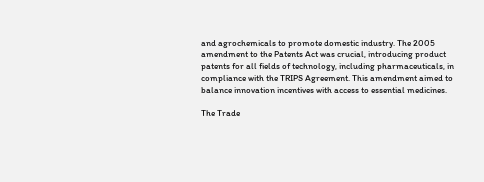and agrochemicals to promote domestic industry. The 2005 amendment to the Patents Act was crucial, introducing product patents for all fields of technology, including pharmaceuticals, in compliance with the TRIPS Agreement. This amendment aimed to balance innovation incentives with access to essential medicines.

The Trade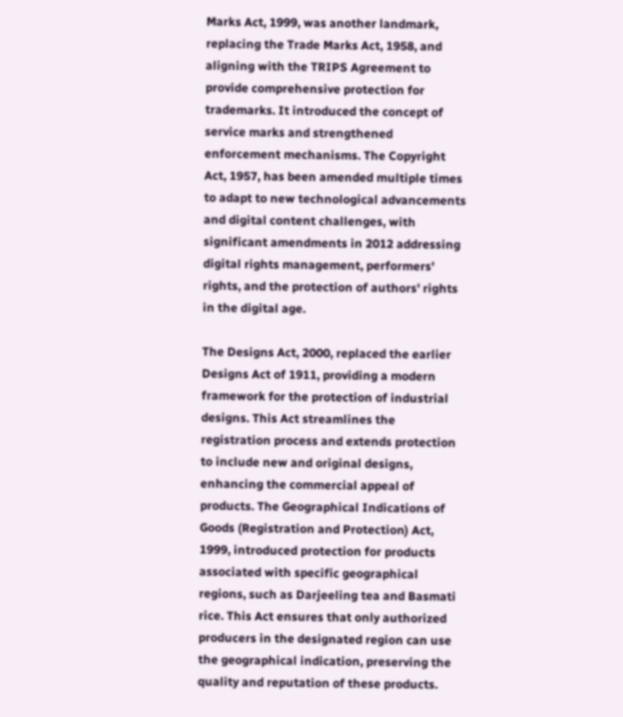Marks Act, 1999, was another landmark, replacing the Trade Marks Act, 1958, and aligning with the TRIPS Agreement to provide comprehensive protection for trademarks. It introduced the concept of service marks and strengthened enforcement mechanisms. The Copyright Act, 1957, has been amended multiple times to adapt to new technological advancements and digital content challenges, with significant amendments in 2012 addressing digital rights management, performers' rights, and the protection of authors' rights in the digital age.

The Designs Act, 2000, replaced the earlier Designs Act of 1911, providing a modern framework for the protection of industrial designs. This Act streamlines the registration process and extends protection to include new and original designs, enhancing the commercial appeal of products. The Geographical Indications of Goods (Registration and Protection) Act, 1999, introduced protection for products associated with specific geographical regions, such as Darjeeling tea and Basmati rice. This Act ensures that only authorized producers in the designated region can use the geographical indication, preserving the quality and reputation of these products.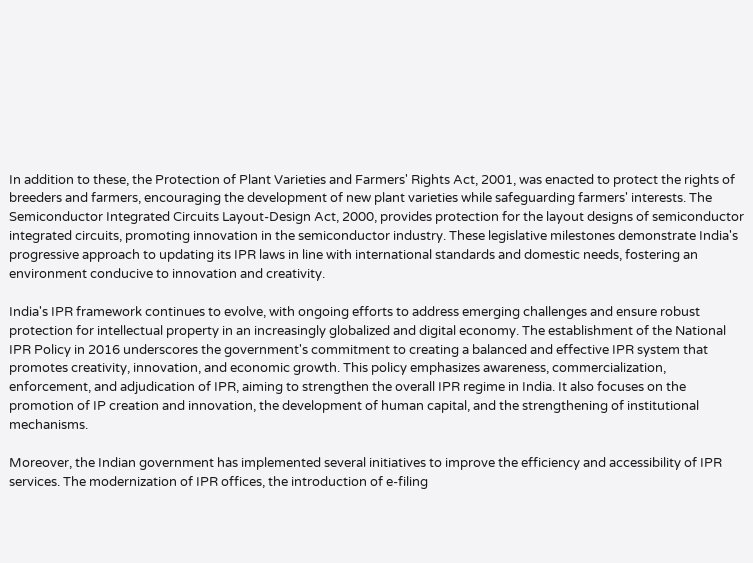In addition to these, the Protection of Plant Varieties and Farmers' Rights Act, 2001, was enacted to protect the rights of breeders and farmers, encouraging the development of new plant varieties while safeguarding farmers' interests. The Semiconductor Integrated Circuits Layout-Design Act, 2000, provides protection for the layout designs of semiconductor integrated circuits, promoting innovation in the semiconductor industry. These legislative milestones demonstrate India's progressive approach to updating its IPR laws in line with international standards and domestic needs, fostering an environment conducive to innovation and creativity.

India's IPR framework continues to evolve, with ongoing efforts to address emerging challenges and ensure robust protection for intellectual property in an increasingly globalized and digital economy. The establishment of the National IPR Policy in 2016 underscores the government's commitment to creating a balanced and effective IPR system that promotes creativity, innovation, and economic growth. This policy emphasizes awareness, commercialization, enforcement, and adjudication of IPR, aiming to strengthen the overall IPR regime in India. It also focuses on the promotion of IP creation and innovation, the development of human capital, and the strengthening of institutional mechanisms.

Moreover, the Indian government has implemented several initiatives to improve the efficiency and accessibility of IPR services. The modernization of IPR offices, the introduction of e-filing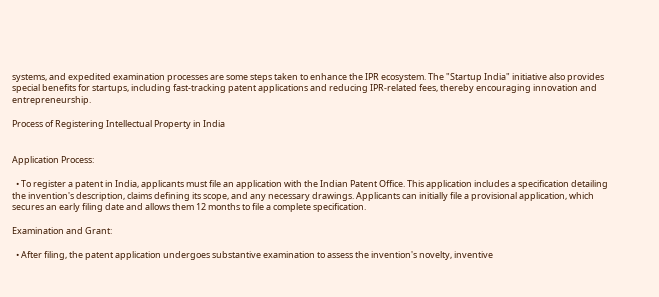systems, and expedited examination processes are some steps taken to enhance the IPR ecosystem. The "Startup India" initiative also provides special benefits for startups, including fast-tracking patent applications and reducing IPR-related fees, thereby encouraging innovation and entrepreneurship.

Process of Registering Intellectual Property in India


Application Process:

  • To register a patent in India, applicants must file an application with the Indian Patent Office. This application includes a specification detailing the invention's description, claims defining its scope, and any necessary drawings. Applicants can initially file a provisional application, which secures an early filing date and allows them 12 months to file a complete specification.

Examination and Grant:

  • After filing, the patent application undergoes substantive examination to assess the invention's novelty, inventive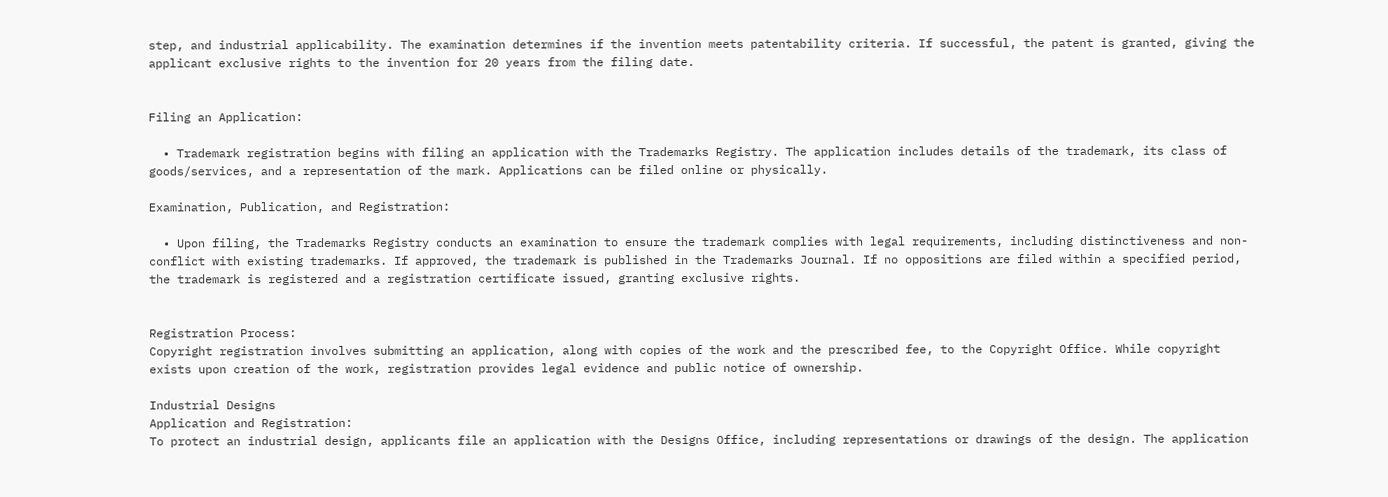step, and industrial applicability. The examination determines if the invention meets patentability criteria. If successful, the patent is granted, giving the applicant exclusive rights to the invention for 20 years from the filing date.


Filing an Application:

  • Trademark registration begins with filing an application with the Trademarks Registry. The application includes details of the trademark, its class of goods/services, and a representation of the mark. Applications can be filed online or physically.

Examination, Publication, and Registration:

  • Upon filing, the Trademarks Registry conducts an examination to ensure the trademark complies with legal requirements, including distinctiveness and non-conflict with existing trademarks. If approved, the trademark is published in the Trademarks Journal. If no oppositions are filed within a specified period, the trademark is registered and a registration certificate issued, granting exclusive rights.


Registration Process:
Copyright registration involves submitting an application, along with copies of the work and the prescribed fee, to the Copyright Office. While copyright exists upon creation of the work, registration provides legal evidence and public notice of ownership.

Industrial Designs
Application and Registration:
To protect an industrial design, applicants file an application with the Designs Office, including representations or drawings of the design. The application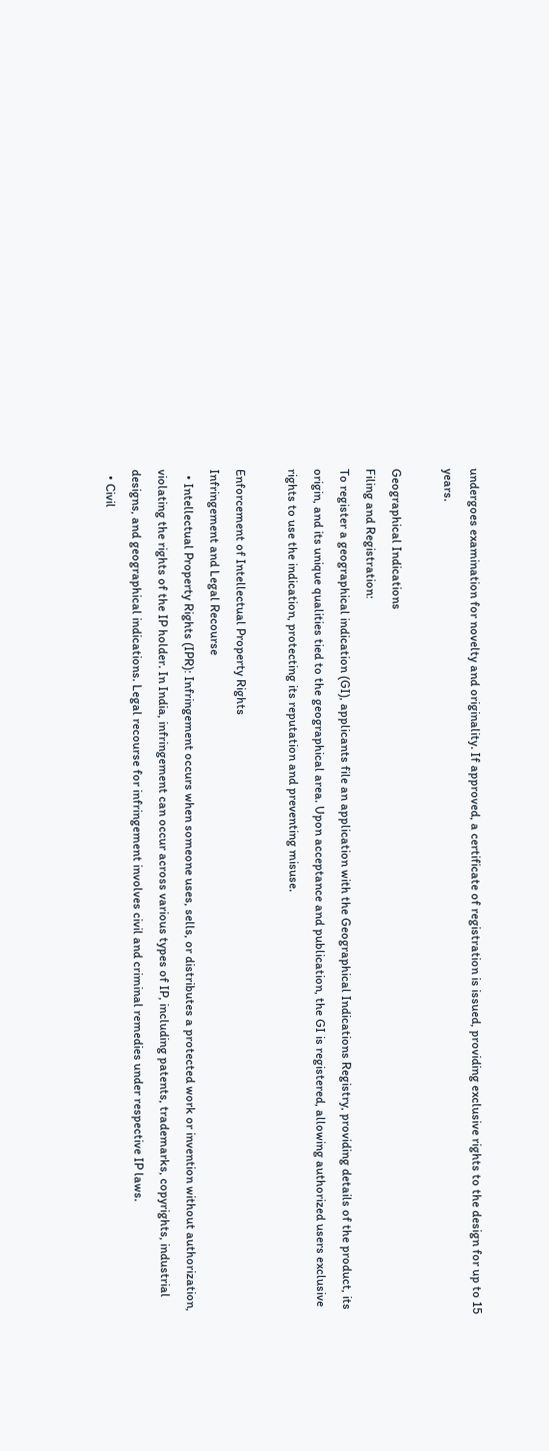undergoes examination for novelty and originality. If approved, a certificate of registration is issued, providing exclusive rights to the design for up to 15 years.

Geographical Indications
Filing and Registration:
To register a geographical indication (GI), applicants file an application with the Geographical Indications Registry, providing details of the product, its origin, and its unique qualities tied to the geographical area. Upon acceptance and publication, the GI is registered, allowing authorized users exclusive rights to use the indication, protecting its reputation and preventing misuse.

Enforcement of Intellectual Property Rights
Infringement and Legal Recourse
  • Intellectual Property Rights (IPR): Infringement occurs when someone uses, sells, or distributes a protected work or invention without authorization, violating the rights of the IP holder. In India, infringement can occur across various types of IP, including patents, trademarks, copyrights, industrial designs, and geographical indications. Legal recourse for infringement involves civil and criminal remedies under respective IP laws.
  • Civil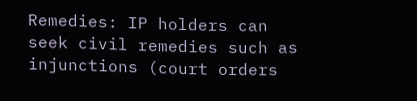Remedies: IP holders can seek civil remedies such as injunctions (court orders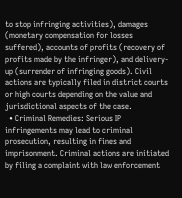to stop infringing activities), damages (monetary compensation for losses suffered), accounts of profits (recovery of profits made by the infringer), and delivery-up (surrender of infringing goods). Civil actions are typically filed in district courts or high courts depending on the value and jurisdictional aspects of the case.
  • Criminal Remedies: Serious IP infringements may lead to criminal prosecution, resulting in fines and imprisonment. Criminal actions are initiated by filing a complaint with law enforcement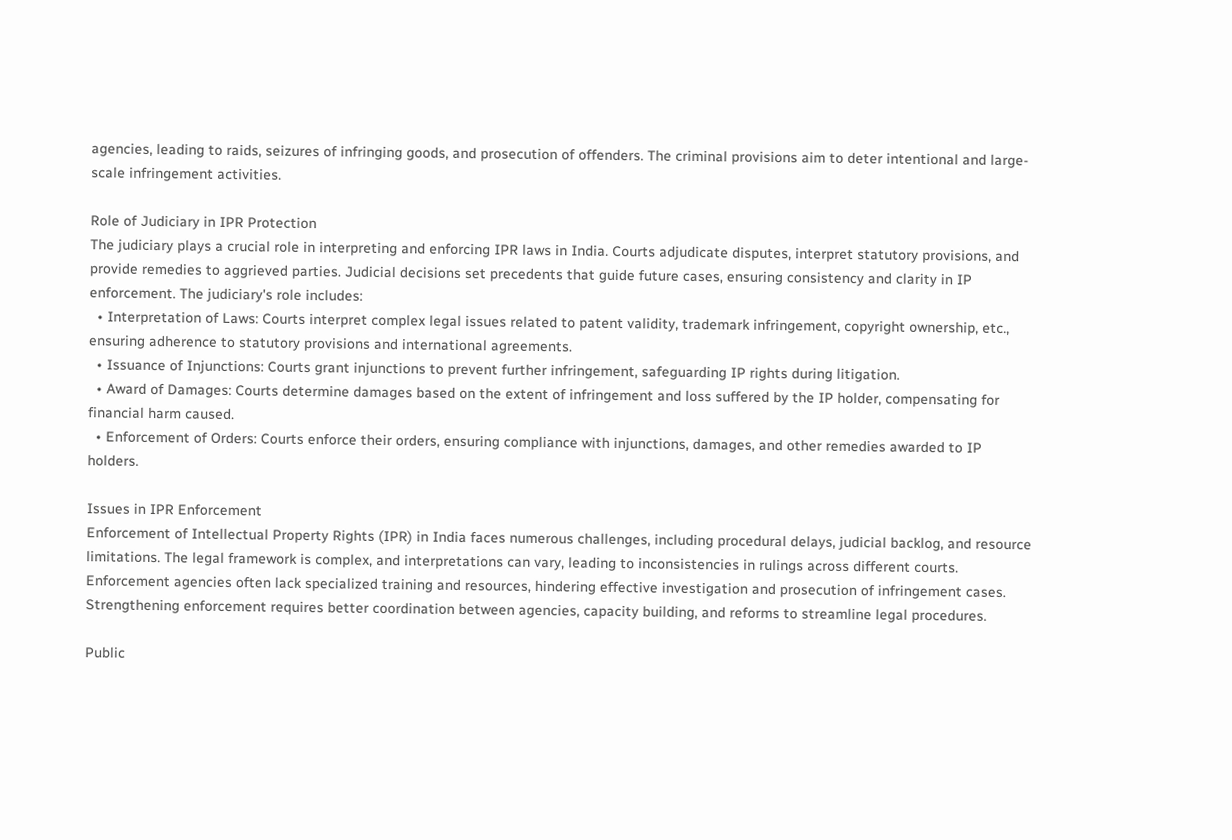agencies, leading to raids, seizures of infringing goods, and prosecution of offenders. The criminal provisions aim to deter intentional and large-scale infringement activities.

Role of Judiciary in IPR Protection
The judiciary plays a crucial role in interpreting and enforcing IPR laws in India. Courts adjudicate disputes, interpret statutory provisions, and provide remedies to aggrieved parties. Judicial decisions set precedents that guide future cases, ensuring consistency and clarity in IP enforcement. The judiciary's role includes:
  • Interpretation of Laws: Courts interpret complex legal issues related to patent validity, trademark infringement, copyright ownership, etc., ensuring adherence to statutory provisions and international agreements.
  • Issuance of Injunctions: Courts grant injunctions to prevent further infringement, safeguarding IP rights during litigation.
  • Award of Damages: Courts determine damages based on the extent of infringement and loss suffered by the IP holder, compensating for financial harm caused.
  • Enforcement of Orders: Courts enforce their orders, ensuring compliance with injunctions, damages, and other remedies awarded to IP holders.

Issues in IPR Enforcement
Enforcement of Intellectual Property Rights (IPR) in India faces numerous challenges, including procedural delays, judicial backlog, and resource limitations. The legal framework is complex, and interpretations can vary, leading to inconsistencies in rulings across different courts. Enforcement agencies often lack specialized training and resources, hindering effective investigation and prosecution of infringement cases. Strengthening enforcement requires better coordination between agencies, capacity building, and reforms to streamline legal procedures.

Public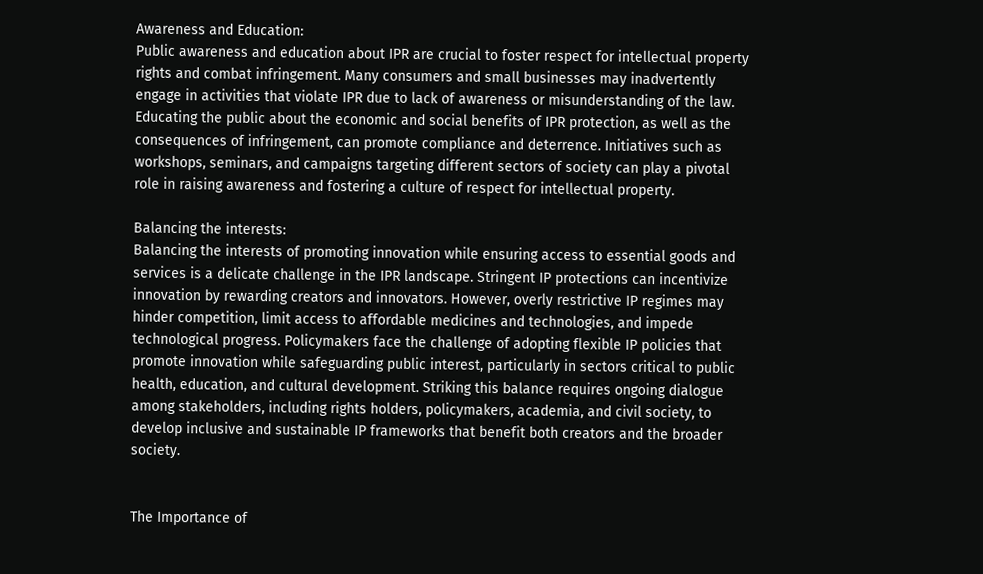Awareness and Education:
Public awareness and education about IPR are crucial to foster respect for intellectual property rights and combat infringement. Many consumers and small businesses may inadvertently engage in activities that violate IPR due to lack of awareness or misunderstanding of the law. Educating the public about the economic and social benefits of IPR protection, as well as the consequences of infringement, can promote compliance and deterrence. Initiatives such as workshops, seminars, and campaigns targeting different sectors of society can play a pivotal role in raising awareness and fostering a culture of respect for intellectual property.

Balancing the interests:
Balancing the interests of promoting innovation while ensuring access to essential goods and services is a delicate challenge in the IPR landscape. Stringent IP protections can incentivize innovation by rewarding creators and innovators. However, overly restrictive IP regimes may hinder competition, limit access to affordable medicines and technologies, and impede technological progress. Policymakers face the challenge of adopting flexible IP policies that promote innovation while safeguarding public interest, particularly in sectors critical to public health, education, and cultural development. Striking this balance requires ongoing dialogue among stakeholders, including rights holders, policymakers, academia, and civil society, to develop inclusive and sustainable IP frameworks that benefit both creators and the broader society.


The Importance of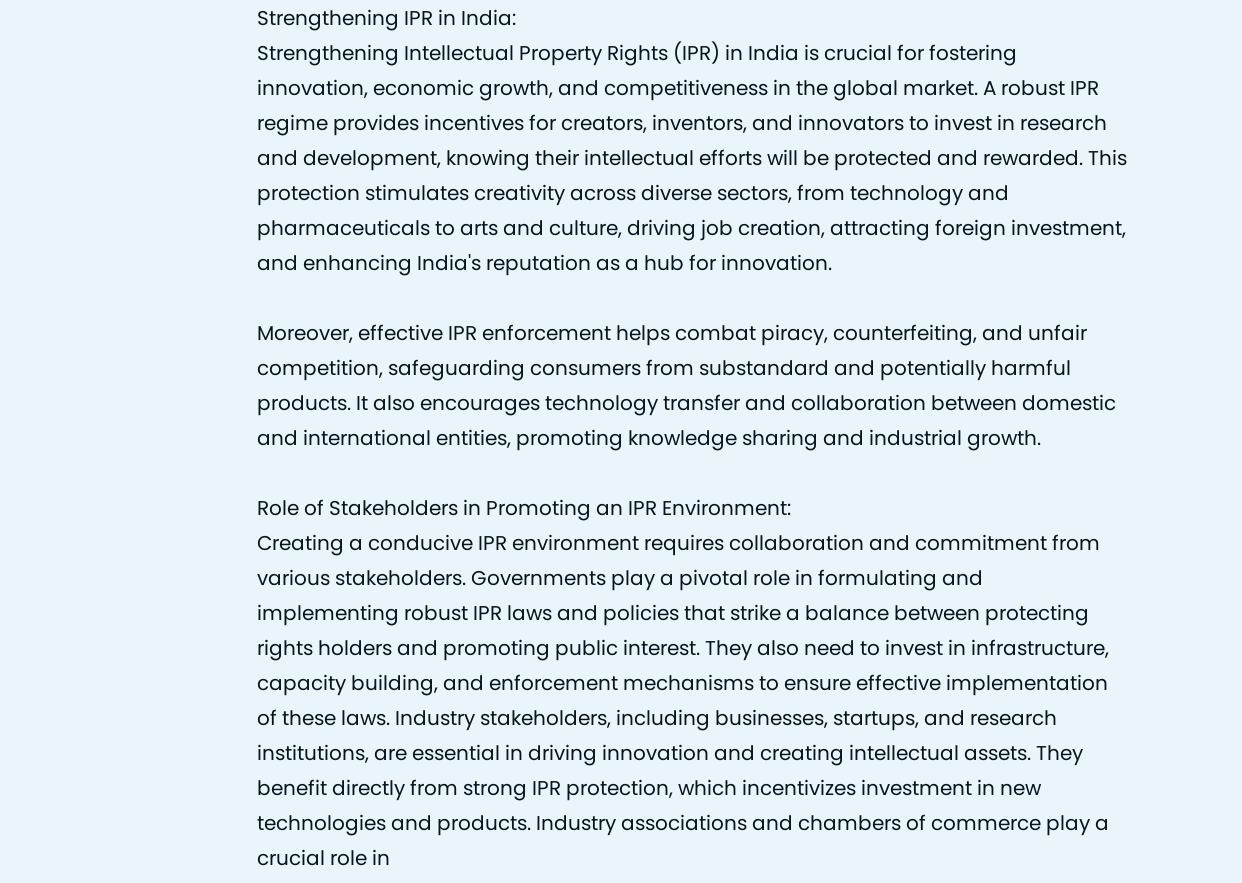Strengthening IPR in India:
Strengthening Intellectual Property Rights (IPR) in India is crucial for fostering innovation, economic growth, and competitiveness in the global market. A robust IPR regime provides incentives for creators, inventors, and innovators to invest in research and development, knowing their intellectual efforts will be protected and rewarded. This protection stimulates creativity across diverse sectors, from technology and pharmaceuticals to arts and culture, driving job creation, attracting foreign investment, and enhancing India's reputation as a hub for innovation.

Moreover, effective IPR enforcement helps combat piracy, counterfeiting, and unfair competition, safeguarding consumers from substandard and potentially harmful products. It also encourages technology transfer and collaboration between domestic and international entities, promoting knowledge sharing and industrial growth.

Role of Stakeholders in Promoting an IPR Environment:
Creating a conducive IPR environment requires collaboration and commitment from various stakeholders. Governments play a pivotal role in formulating and implementing robust IPR laws and policies that strike a balance between protecting rights holders and promoting public interest. They also need to invest in infrastructure, capacity building, and enforcement mechanisms to ensure effective implementation of these laws. Industry stakeholders, including businesses, startups, and research institutions, are essential in driving innovation and creating intellectual assets. They benefit directly from strong IPR protection, which incentivizes investment in new technologies and products. Industry associations and chambers of commerce play a crucial role in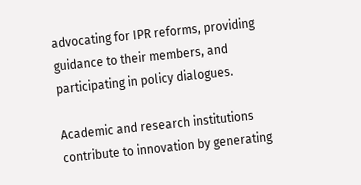advocating for IPR reforms, providing guidance to their members, and participating in policy dialogues.

Academic and research institutions contribute to innovation by generating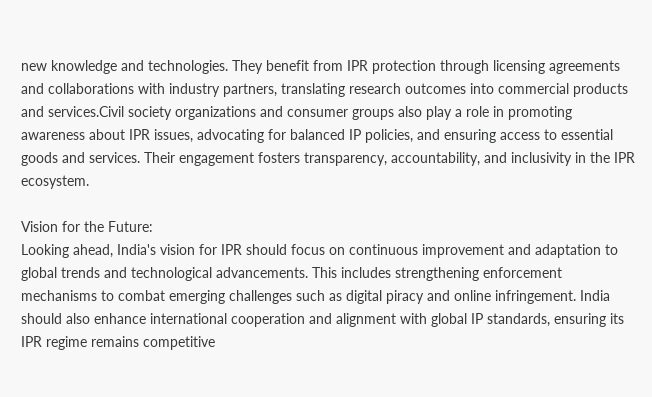new knowledge and technologies. They benefit from IPR protection through licensing agreements and collaborations with industry partners, translating research outcomes into commercial products and services.Civil society organizations and consumer groups also play a role in promoting awareness about IPR issues, advocating for balanced IP policies, and ensuring access to essential goods and services. Their engagement fosters transparency, accountability, and inclusivity in the IPR ecosystem.

Vision for the Future:
Looking ahead, India's vision for IPR should focus on continuous improvement and adaptation to global trends and technological advancements. This includes strengthening enforcement mechanisms to combat emerging challenges such as digital piracy and online infringement. India should also enhance international cooperation and alignment with global IP standards, ensuring its IPR regime remains competitive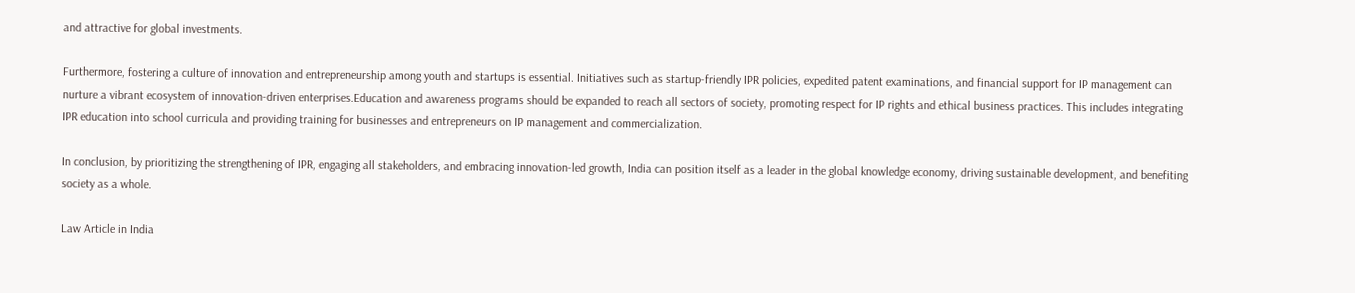and attractive for global investments.

Furthermore, fostering a culture of innovation and entrepreneurship among youth and startups is essential. Initiatives such as startup-friendly IPR policies, expedited patent examinations, and financial support for IP management can nurture a vibrant ecosystem of innovation-driven enterprises.Education and awareness programs should be expanded to reach all sectors of society, promoting respect for IP rights and ethical business practices. This includes integrating IPR education into school curricula and providing training for businesses and entrepreneurs on IP management and commercialization.

In conclusion, by prioritizing the strengthening of IPR, engaging all stakeholders, and embracing innovation-led growth, India can position itself as a leader in the global knowledge economy, driving sustainable development, and benefiting society as a whole.

Law Article in India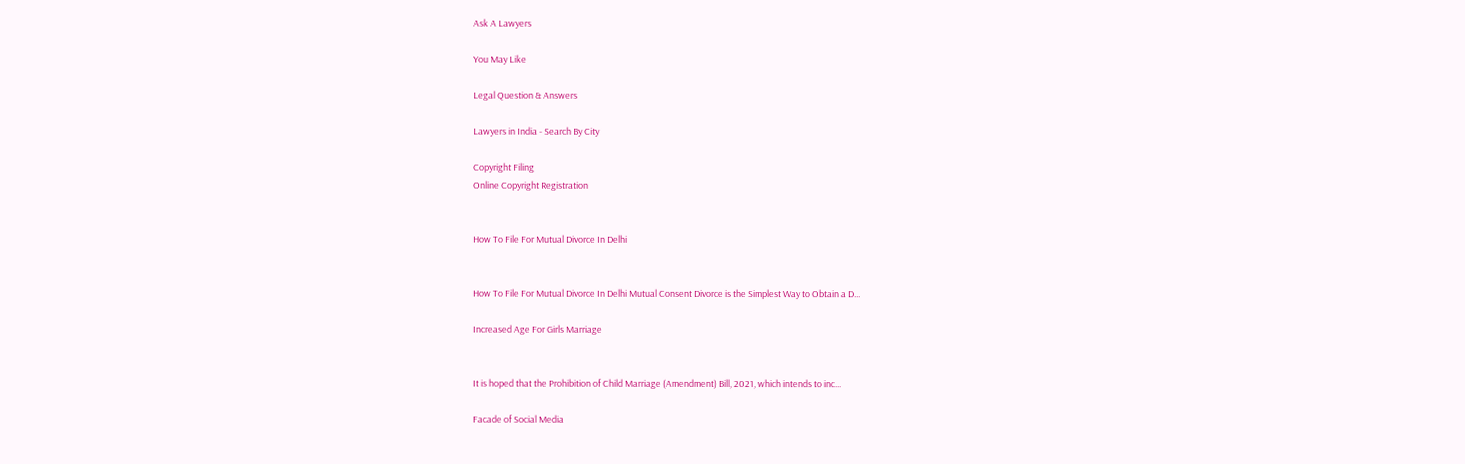Ask A Lawyers

You May Like

Legal Question & Answers

Lawyers in India - Search By City

Copyright Filing
Online Copyright Registration


How To File For Mutual Divorce In Delhi


How To File For Mutual Divorce In Delhi Mutual Consent Divorce is the Simplest Way to Obtain a D...

Increased Age For Girls Marriage


It is hoped that the Prohibition of Child Marriage (Amendment) Bill, 2021, which intends to inc...

Facade of Social Media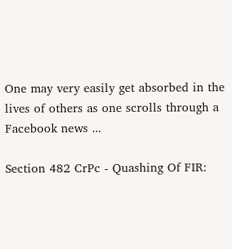One may very easily get absorbed in the lives of others as one scrolls through a Facebook news ...

Section 482 CrPc - Quashing Of FIR: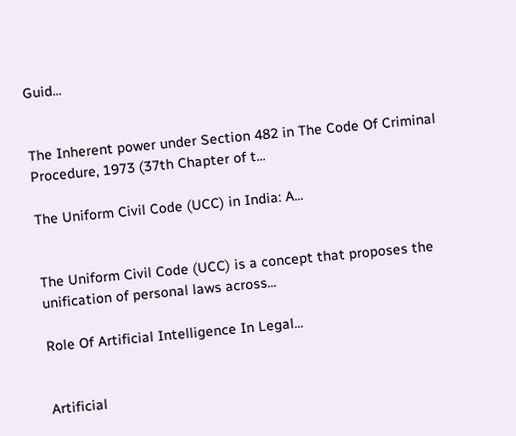Guid...


The Inherent power under Section 482 in The Code Of Criminal Procedure, 1973 (37th Chapter of t...

The Uniform Civil Code (UCC) in India: A...


The Uniform Civil Code (UCC) is a concept that proposes the unification of personal laws across...

Role Of Artificial Intelligence In Legal...


Artificial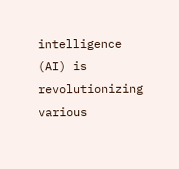intelligence (AI) is revolutionizing various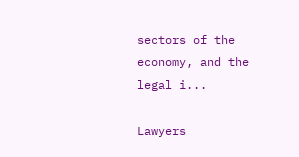sectors of the economy, and the legal i...

Lawyers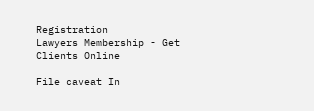Registration
Lawyers Membership - Get Clients Online

File caveat In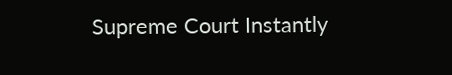Supreme Court Instantly